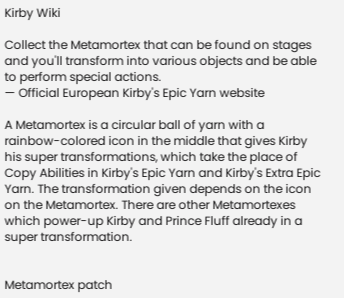Kirby Wiki

Collect the Metamortex that can be found on stages and you'll transform into various objects and be able to perform special actions.
— Official European Kirby's Epic Yarn website

A Metamortex is a circular ball of yarn with a rainbow-colored icon in the middle that gives Kirby his super transformations, which take the place of Copy Abilities in Kirby's Epic Yarn and Kirby's Extra Epic Yarn. The transformation given depends on the icon on the Metamortex. There are other Metamortexes which power-up Kirby and Prince Fluff already in a super transformation.


Metamortex patch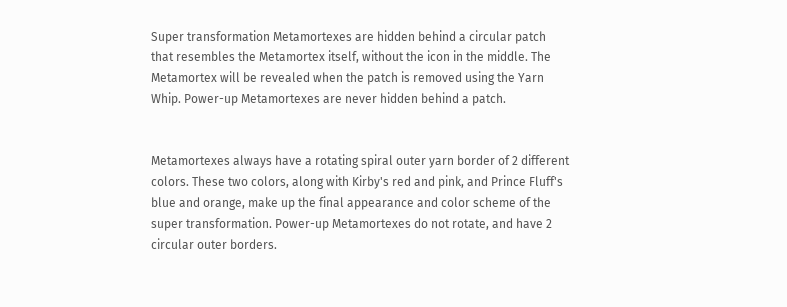Super transformation Metamortexes are hidden behind a circular patch that resembles the Metamortex itself, without the icon in the middle. The Metamortex will be revealed when the patch is removed using the Yarn Whip. Power-up Metamortexes are never hidden behind a patch.


Metamortexes always have a rotating spiral outer yarn border of 2 different colors. These two colors, along with Kirby's red and pink, and Prince Fluff's blue and orange, make up the final appearance and color scheme of the super transformation. Power-up Metamortexes do not rotate, and have 2 circular outer borders.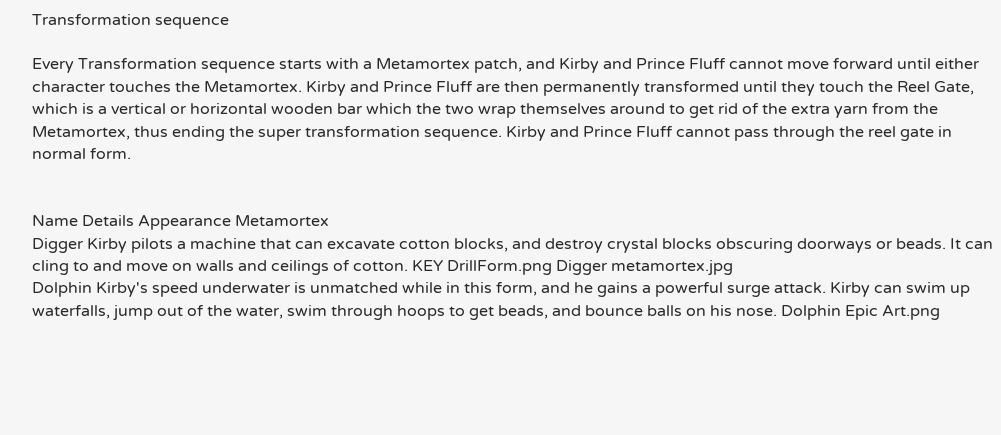Transformation sequence

Every Transformation sequence starts with a Metamortex patch, and Kirby and Prince Fluff cannot move forward until either character touches the Metamortex. Kirby and Prince Fluff are then permanently transformed until they touch the Reel Gate, which is a vertical or horizontal wooden bar which the two wrap themselves around to get rid of the extra yarn from the Metamortex, thus ending the super transformation sequence. Kirby and Prince Fluff cannot pass through the reel gate in normal form.


Name Details Appearance Metamortex
Digger Kirby pilots a machine that can excavate cotton blocks, and destroy crystal blocks obscuring doorways or beads. It can cling to and move on walls and ceilings of cotton. KEY DrillForm.png Digger metamortex.jpg
Dolphin Kirby's speed underwater is unmatched while in this form, and he gains a powerful surge attack. Kirby can swim up waterfalls, jump out of the water, swim through hoops to get beads, and bounce balls on his nose. Dolphin Epic Art.png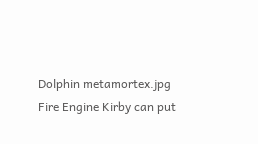Dolphin metamortex.jpg
Fire Engine Kirby can put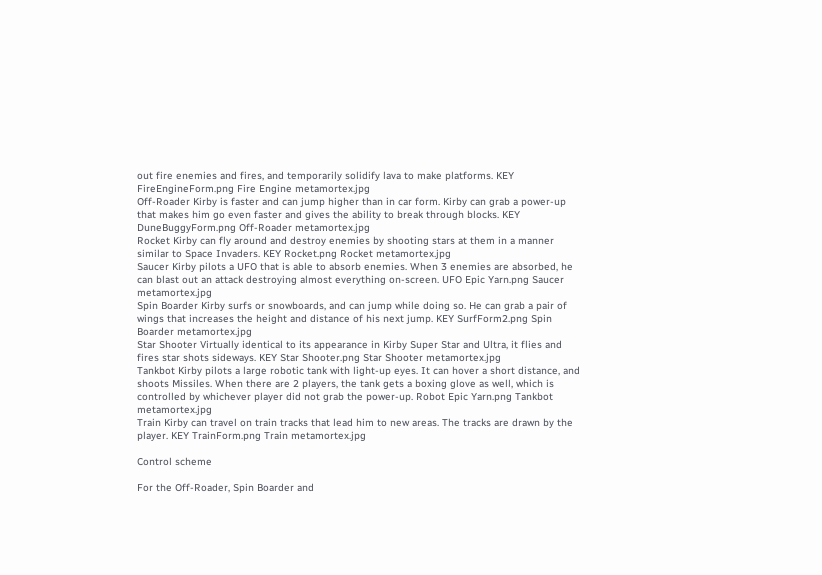out fire enemies and fires, and temporarily solidify lava to make platforms. KEY FireEngineForm.png Fire Engine metamortex.jpg
Off-Roader Kirby is faster and can jump higher than in car form. Kirby can grab a power-up that makes him go even faster and gives the ability to break through blocks. KEY DuneBuggyForm.png Off-Roader metamortex.jpg
Rocket Kirby can fly around and destroy enemies by shooting stars at them in a manner similar to Space Invaders. KEY Rocket.png Rocket metamortex.jpg
Saucer Kirby pilots a UFO that is able to absorb enemies. When 3 enemies are absorbed, he can blast out an attack destroying almost everything on-screen. UFO Epic Yarn.png Saucer metamortex.jpg
Spin Boarder Kirby surfs or snowboards, and can jump while doing so. He can grab a pair of wings that increases the height and distance of his next jump. KEY SurfForm2.png Spin Boarder metamortex.jpg
Star Shooter Virtually identical to its appearance in Kirby Super Star and Ultra, it flies and fires star shots sideways. KEY Star Shooter.png Star Shooter metamortex.jpg
Tankbot Kirby pilots a large robotic tank with light-up eyes. It can hover a short distance, and shoots Missiles. When there are 2 players, the tank gets a boxing glove as well, which is controlled by whichever player did not grab the power-up. Robot Epic Yarn.png Tankbot metamortex.jpg
Train Kirby can travel on train tracks that lead him to new areas. The tracks are drawn by the player. KEY TrainForm.png Train metamortex.jpg

Control scheme

For the Off-Roader, Spin Boarder and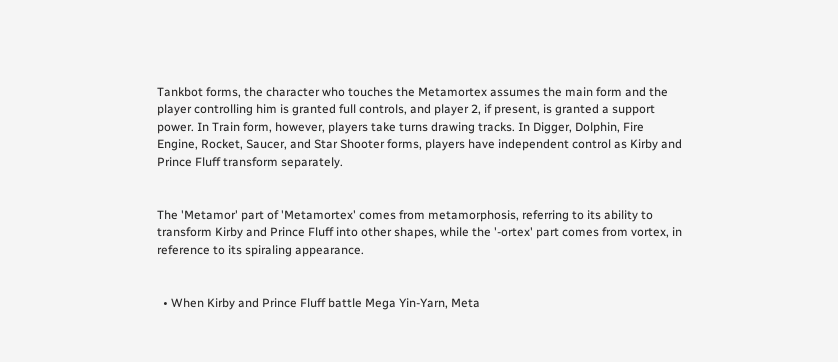Tankbot forms, the character who touches the Metamortex assumes the main form and the player controlling him is granted full controls, and player 2, if present, is granted a support power. In Train form, however, players take turns drawing tracks. In Digger, Dolphin, Fire Engine, Rocket, Saucer, and Star Shooter forms, players have independent control as Kirby and Prince Fluff transform separately.


The 'Metamor' part of 'Metamortex' comes from metamorphosis, referring to its ability to transform Kirby and Prince Fluff into other shapes, while the '-ortex' part comes from vortex, in reference to its spiraling appearance.


  • When Kirby and Prince Fluff battle Mega Yin-Yarn, Meta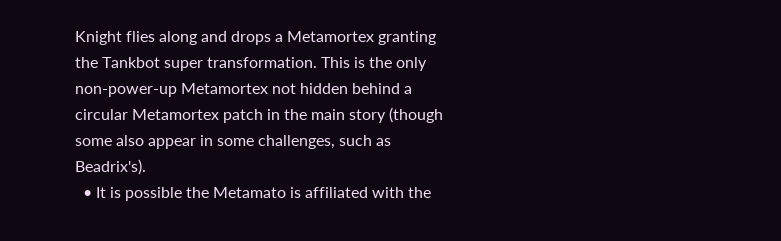Knight flies along and drops a Metamortex granting the Tankbot super transformation. This is the only non-power-up Metamortex not hidden behind a circular Metamortex patch in the main story (though some also appear in some challenges, such as Beadrix's).
  • It is possible the Metamato is affiliated with the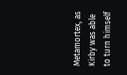Metamortex, as Kirby was able to turn himself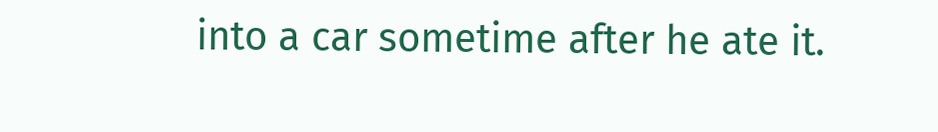into a car sometime after he ate it.